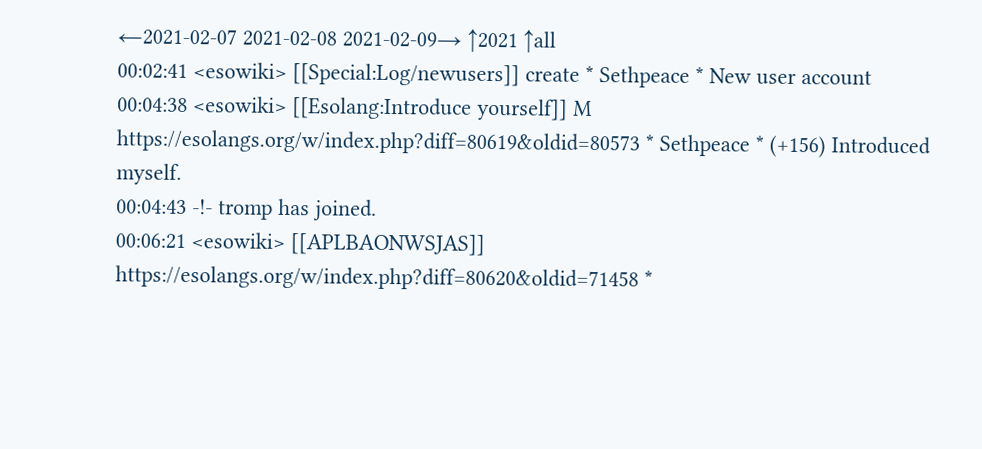←2021-02-07 2021-02-08 2021-02-09→ ↑2021 ↑all
00:02:41 <esowiki> [[Special:Log/newusers]] create * Sethpeace * New user account
00:04:38 <esowiki> [[Esolang:Introduce yourself]] M https://esolangs.org/w/index.php?diff=80619&oldid=80573 * Sethpeace * (+156) Introduced myself.
00:04:43 -!- tromp has joined.
00:06:21 <esowiki> [[APLBAONWSJAS]] https://esolangs.org/w/index.php?diff=80620&oldid=71458 *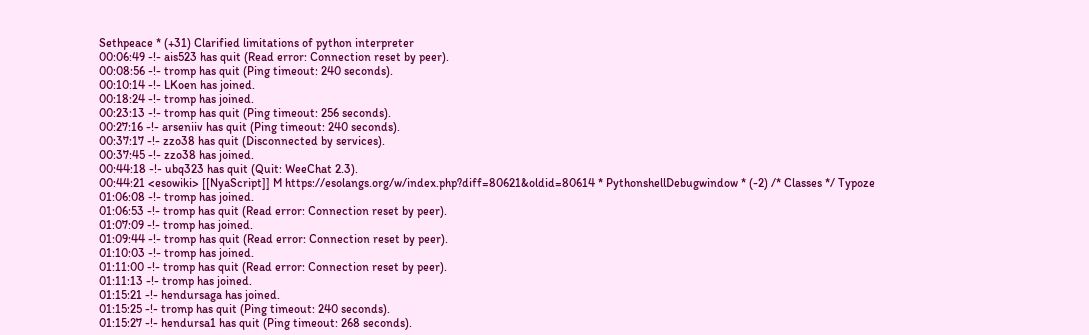Sethpeace * (+31) Clarified limitations of python interpreter
00:06:49 -!- ais523 has quit (Read error: Connection reset by peer).
00:08:56 -!- tromp has quit (Ping timeout: 240 seconds).
00:10:14 -!- LKoen has joined.
00:18:24 -!- tromp has joined.
00:23:13 -!- tromp has quit (Ping timeout: 256 seconds).
00:27:16 -!- arseniiv has quit (Ping timeout: 240 seconds).
00:37:17 -!- zzo38 has quit (Disconnected by services).
00:37:45 -!- zzo38 has joined.
00:44:18 -!- ubq323 has quit (Quit: WeeChat 2.3).
00:44:21 <esowiki> [[NyaScript]] M https://esolangs.org/w/index.php?diff=80621&oldid=80614 * PythonshellDebugwindow * (-2) /* Classes */ Typoze
01:06:08 -!- tromp has joined.
01:06:53 -!- tromp has quit (Read error: Connection reset by peer).
01:07:09 -!- tromp has joined.
01:09:44 -!- tromp has quit (Read error: Connection reset by peer).
01:10:03 -!- tromp has joined.
01:11:00 -!- tromp has quit (Read error: Connection reset by peer).
01:11:13 -!- tromp has joined.
01:15:21 -!- hendursaga has joined.
01:15:25 -!- tromp has quit (Ping timeout: 240 seconds).
01:15:27 -!- hendursa1 has quit (Ping timeout: 268 seconds).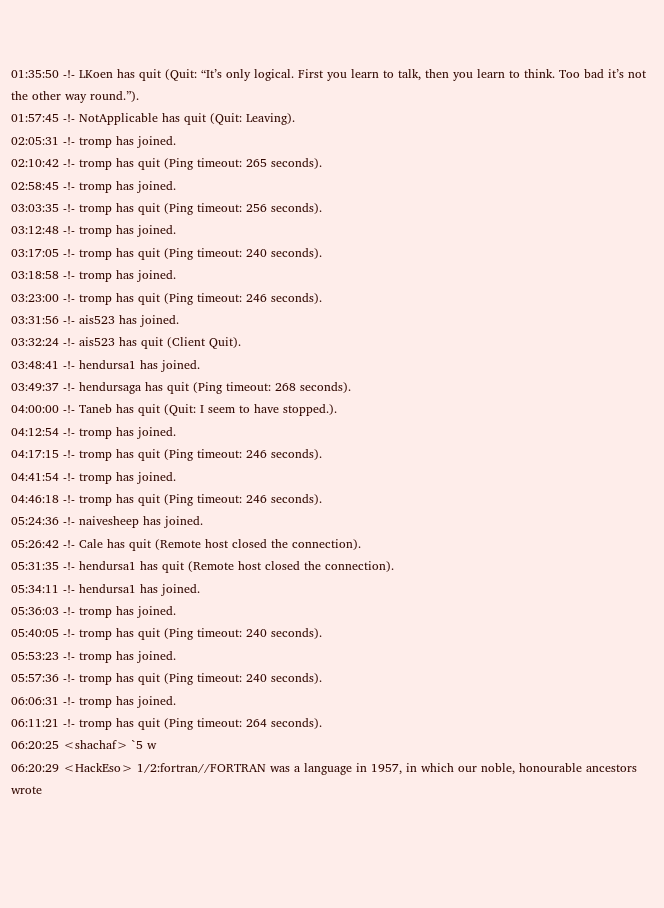01:35:50 -!- LKoen has quit (Quit: “It’s only logical. First you learn to talk, then you learn to think. Too bad it’s not the other way round.”).
01:57:45 -!- NotApplicable has quit (Quit: Leaving).
02:05:31 -!- tromp has joined.
02:10:42 -!- tromp has quit (Ping timeout: 265 seconds).
02:58:45 -!- tromp has joined.
03:03:35 -!- tromp has quit (Ping timeout: 256 seconds).
03:12:48 -!- tromp has joined.
03:17:05 -!- tromp has quit (Ping timeout: 240 seconds).
03:18:58 -!- tromp has joined.
03:23:00 -!- tromp has quit (Ping timeout: 246 seconds).
03:31:56 -!- ais523 has joined.
03:32:24 -!- ais523 has quit (Client Quit).
03:48:41 -!- hendursa1 has joined.
03:49:37 -!- hendursaga has quit (Ping timeout: 268 seconds).
04:00:00 -!- Taneb has quit (Quit: I seem to have stopped.).
04:12:54 -!- tromp has joined.
04:17:15 -!- tromp has quit (Ping timeout: 246 seconds).
04:41:54 -!- tromp has joined.
04:46:18 -!- tromp has quit (Ping timeout: 246 seconds).
05:24:36 -!- naivesheep has joined.
05:26:42 -!- Cale has quit (Remote host closed the connection).
05:31:35 -!- hendursa1 has quit (Remote host closed the connection).
05:34:11 -!- hendursa1 has joined.
05:36:03 -!- tromp has joined.
05:40:05 -!- tromp has quit (Ping timeout: 240 seconds).
05:53:23 -!- tromp has joined.
05:57:36 -!- tromp has quit (Ping timeout: 240 seconds).
06:06:31 -!- tromp has joined.
06:11:21 -!- tromp has quit (Ping timeout: 264 seconds).
06:20:25 <shachaf> `5 w
06:20:29 <HackEso> 1/2:fortran//FORTRAN was a language in 1957, in which our noble, honourable ancestors wrote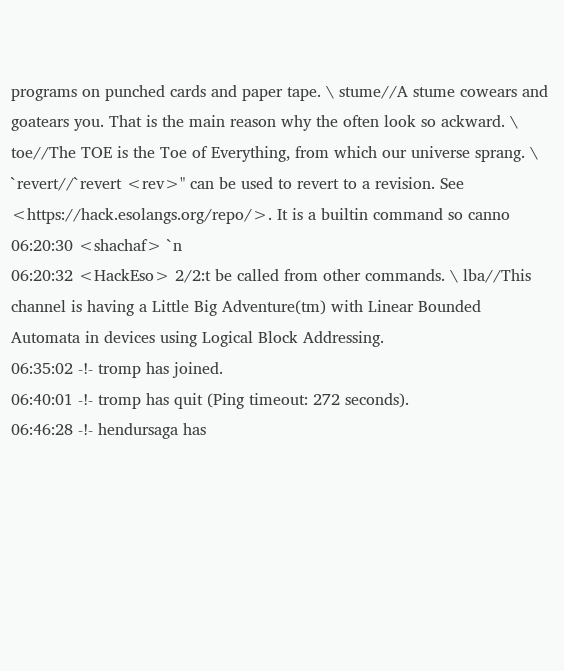programs on punched cards and paper tape. \ stume//A stume cowears and goatears you. That is the main reason why the often look so ackward. \ toe//The TOE is the Toe of Everything, from which our universe sprang. \ `revert//`revert <rev>" can be used to revert to a revision. See <https://hack.esolangs.org/repo/>. It is a builtin command so canno
06:20:30 <shachaf> `n
06:20:32 <HackEso> 2/2:t be called from other commands. \ lba//This channel is having a Little Big Adventure(tm) with Linear Bounded Automata in devices using Logical Block Addressing.
06:35:02 -!- tromp has joined.
06:40:01 -!- tromp has quit (Ping timeout: 272 seconds).
06:46:28 -!- hendursaga has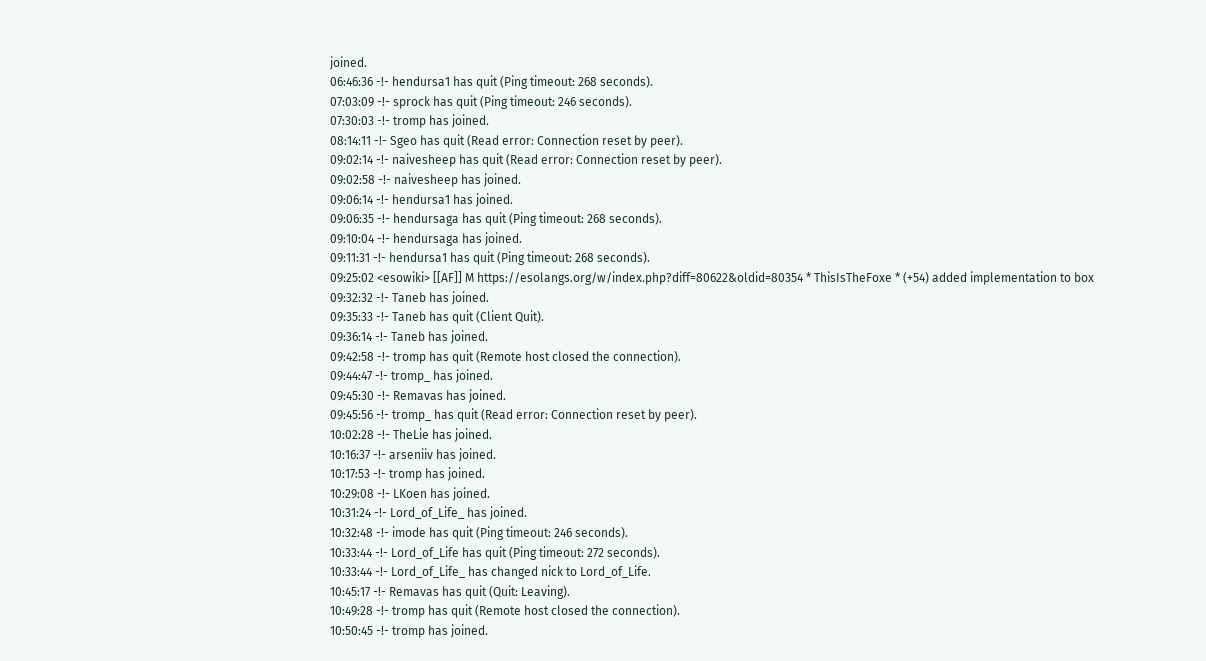joined.
06:46:36 -!- hendursa1 has quit (Ping timeout: 268 seconds).
07:03:09 -!- sprock has quit (Ping timeout: 246 seconds).
07:30:03 -!- tromp has joined.
08:14:11 -!- Sgeo has quit (Read error: Connection reset by peer).
09:02:14 -!- naivesheep has quit (Read error: Connection reset by peer).
09:02:58 -!- naivesheep has joined.
09:06:14 -!- hendursa1 has joined.
09:06:35 -!- hendursaga has quit (Ping timeout: 268 seconds).
09:10:04 -!- hendursaga has joined.
09:11:31 -!- hendursa1 has quit (Ping timeout: 268 seconds).
09:25:02 <esowiki> [[AF]] M https://esolangs.org/w/index.php?diff=80622&oldid=80354 * ThisIsTheFoxe * (+54) added implementation to box
09:32:32 -!- Taneb has joined.
09:35:33 -!- Taneb has quit (Client Quit).
09:36:14 -!- Taneb has joined.
09:42:58 -!- tromp has quit (Remote host closed the connection).
09:44:47 -!- tromp_ has joined.
09:45:30 -!- Remavas has joined.
09:45:56 -!- tromp_ has quit (Read error: Connection reset by peer).
10:02:28 -!- TheLie has joined.
10:16:37 -!- arseniiv has joined.
10:17:53 -!- tromp has joined.
10:29:08 -!- LKoen has joined.
10:31:24 -!- Lord_of_Life_ has joined.
10:32:48 -!- imode has quit (Ping timeout: 246 seconds).
10:33:44 -!- Lord_of_Life has quit (Ping timeout: 272 seconds).
10:33:44 -!- Lord_of_Life_ has changed nick to Lord_of_Life.
10:45:17 -!- Remavas has quit (Quit: Leaving).
10:49:28 -!- tromp has quit (Remote host closed the connection).
10:50:45 -!- tromp has joined.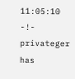11:05:10 -!- privateger has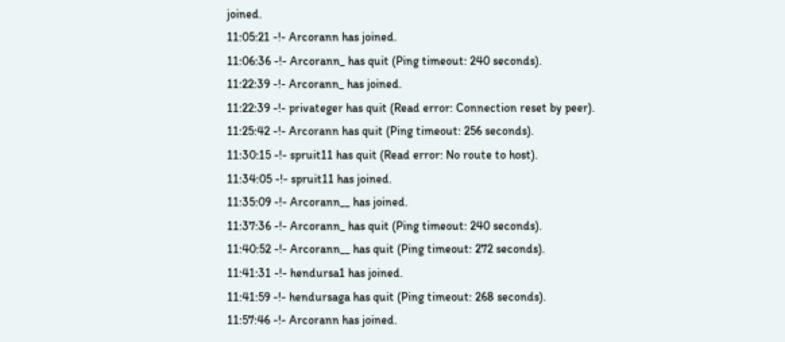joined.
11:05:21 -!- Arcorann has joined.
11:06:36 -!- Arcorann_ has quit (Ping timeout: 240 seconds).
11:22:39 -!- Arcorann_ has joined.
11:22:39 -!- privateger has quit (Read error: Connection reset by peer).
11:25:42 -!- Arcorann has quit (Ping timeout: 256 seconds).
11:30:15 -!- spruit11 has quit (Read error: No route to host).
11:34:05 -!- spruit11 has joined.
11:35:09 -!- Arcorann__ has joined.
11:37:36 -!- Arcorann_ has quit (Ping timeout: 240 seconds).
11:40:52 -!- Arcorann__ has quit (Ping timeout: 272 seconds).
11:41:31 -!- hendursa1 has joined.
11:41:59 -!- hendursaga has quit (Ping timeout: 268 seconds).
11:57:46 -!- Arcorann has joined.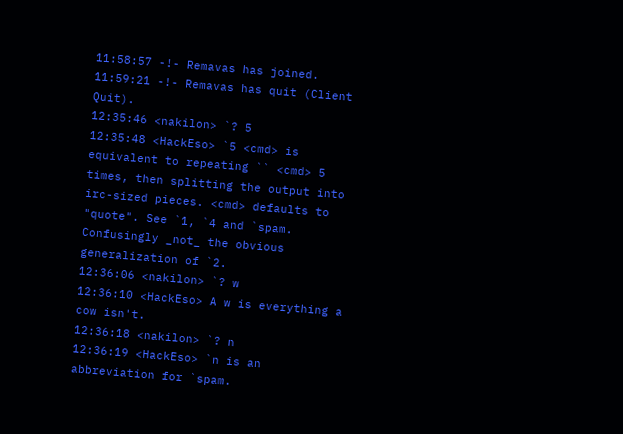11:58:57 -!- Remavas has joined.
11:59:21 -!- Remavas has quit (Client Quit).
12:35:46 <nakilon> `? 5
12:35:48 <HackEso> `5 <cmd> is equivalent to repeating `` <cmd> 5 times, then splitting the output into irc-sized pieces. <cmd> defaults to "quote". See `1, `4 and `spam. Confusingly _not_ the obvious generalization of `2.
12:36:06 <nakilon> `? w
12:36:10 <HackEso> A w is everything a cow isn't.
12:36:18 <nakilon> `? n
12:36:19 <HackEso> `n is an abbreviation for `spam.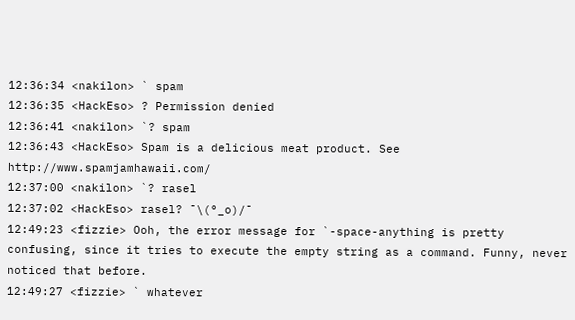12:36:34 <nakilon> ` spam
12:36:35 <HackEso> ? Permission denied
12:36:41 <nakilon> `? spam
12:36:43 <HackEso> Spam is a delicious meat product. See http://www.spamjamhawaii.com/
12:37:00 <nakilon> `? rasel
12:37:02 <HackEso> rasel? ¯\(°_o)/¯
12:49:23 <fizzie> Ooh, the error message for `-space-anything is pretty confusing, since it tries to execute the empty string as a command. Funny, never noticed that before.
12:49:27 <fizzie> ` whatever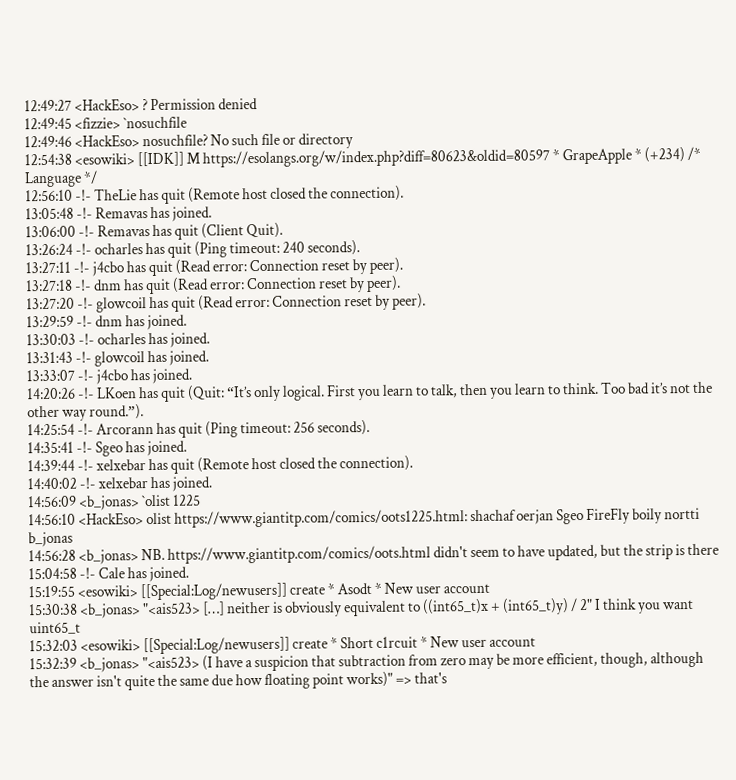12:49:27 <HackEso> ? Permission denied
12:49:45 <fizzie> `nosuchfile
12:49:46 <HackEso> nosuchfile? No such file or directory
12:54:38 <esowiki> [[IDK]] M https://esolangs.org/w/index.php?diff=80623&oldid=80597 * GrapeApple * (+234) /* Language */
12:56:10 -!- TheLie has quit (Remote host closed the connection).
13:05:48 -!- Remavas has joined.
13:06:00 -!- Remavas has quit (Client Quit).
13:26:24 -!- ocharles has quit (Ping timeout: 240 seconds).
13:27:11 -!- j4cbo has quit (Read error: Connection reset by peer).
13:27:18 -!- dnm has quit (Read error: Connection reset by peer).
13:27:20 -!- glowcoil has quit (Read error: Connection reset by peer).
13:29:59 -!- dnm has joined.
13:30:03 -!- ocharles has joined.
13:31:43 -!- glowcoil has joined.
13:33:07 -!- j4cbo has joined.
14:20:26 -!- LKoen has quit (Quit: “It’s only logical. First you learn to talk, then you learn to think. Too bad it’s not the other way round.”).
14:25:54 -!- Arcorann has quit (Ping timeout: 256 seconds).
14:35:41 -!- Sgeo has joined.
14:39:44 -!- xelxebar has quit (Remote host closed the connection).
14:40:02 -!- xelxebar has joined.
14:56:09 <b_jonas> `olist 1225
14:56:10 <HackEso> olist https://www.giantitp.com/comics/oots1225.html: shachaf oerjan Sgeo FireFly boily nortti b_jonas
14:56:28 <b_jonas> NB. https://www.giantitp.com/comics/oots.html didn't seem to have updated, but the strip is there
15:04:58 -!- Cale has joined.
15:19:55 <esowiki> [[Special:Log/newusers]] create * Asodt * New user account
15:30:38 <b_jonas> "<ais523> […] neither is obviously equivalent to ((int65_t)x + (int65_t)y) / 2" I think you want uint65_t
15:32:03 <esowiki> [[Special:Log/newusers]] create * Short c1rcuit * New user account
15:32:39 <b_jonas> "<ais523> (I have a suspicion that subtraction from zero may be more efficient, though, although the answer isn't quite the same due how floating point works)" => that's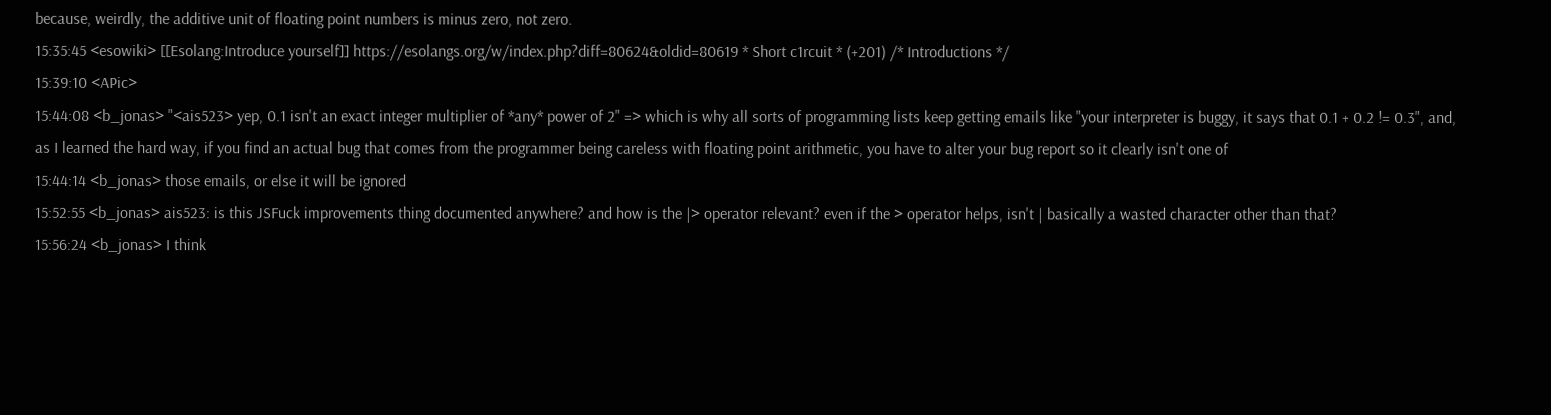because, weirdly, the additive unit of floating point numbers is minus zero, not zero.
15:35:45 <esowiki> [[Esolang:Introduce yourself]] https://esolangs.org/w/index.php?diff=80624&oldid=80619 * Short c1rcuit * (+201) /* Introductions */
15:39:10 <APic>
15:44:08 <b_jonas> "<ais523> yep, 0.1 isn't an exact integer multiplier of *any* power of 2" => which is why all sorts of programming lists keep getting emails like "your interpreter is buggy, it says that 0.1 + 0.2 != 0.3", and, as I learned the hard way, if you find an actual bug that comes from the programmer being careless with floating point arithmetic, you have to alter your bug report so it clearly isn't one of
15:44:14 <b_jonas> those emails, or else it will be ignored
15:52:55 <b_jonas> ais523: is this JSFuck improvements thing documented anywhere? and how is the |> operator relevant? even if the > operator helps, isn't | basically a wasted character other than that?
15:56:24 <b_jonas> I think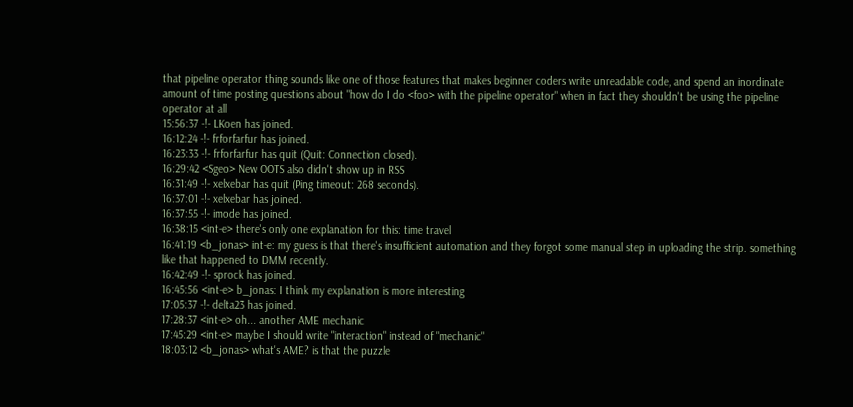that pipeline operator thing sounds like one of those features that makes beginner coders write unreadable code, and spend an inordinate amount of time posting questions about "how do I do <foo> with the pipeline operator" when in fact they shouldn't be using the pipeline operator at all
15:56:37 -!- LKoen has joined.
16:12:24 -!- frforfarfur has joined.
16:23:33 -!- frforfarfur has quit (Quit: Connection closed).
16:29:42 <Sgeo> New OOTS also didn't show up in RSS
16:31:49 -!- xelxebar has quit (Ping timeout: 268 seconds).
16:37:01 -!- xelxebar has joined.
16:37:55 -!- imode has joined.
16:38:15 <int-e> there's only one explanation for this: time travel
16:41:19 <b_jonas> int-e: my guess is that there's insufficient automation and they forgot some manual step in uploading the strip. something like that happened to DMM recently.
16:42:49 -!- sprock has joined.
16:45:56 <int-e> b_jonas: I think my explanation is more interesting
17:05:37 -!- delta23 has joined.
17:28:37 <int-e> oh... another AME mechanic
17:45:29 <int-e> maybe I should write "interaction" instead of "mechanic"
18:03:12 <b_jonas> what's AME? is that the puzzle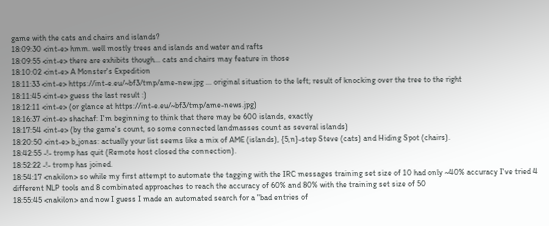game with the cats and chairs and islands?
18:09:30 <int-e> hmm. well mostly trees and islands and water and rafts
18:09:55 <int-e> there are exhibits though... cats and chairs may feature in those
18:10:02 <int-e> A Monster's Expedition
18:11:33 <int-e> https://int-e.eu/~bf3/tmp/ame-new.jpg ... original situation to the left; result of knocking over the tree to the right
18:11:45 <int-e> guess the last result :)
18:12:11 <int-e> (or glance at https://int-e.eu/~bf3/tmp/ame-news.jpg)
18:16:37 <int-e> shachaf: I'm beginning to think that there may be 600 islands, exactly
18:17:54 <int-e> (by the game's count, so some connected landmasses count as several islands)
18:20:50 <int-e> b_jonas: actually your list seems like a mix of AME (islands), {5,n}-step Steve (cats) and Hiding Spot (chairs).
18:42:55 -!- tromp has quit (Remote host closed the connection).
18:52:22 -!- tromp has joined.
18:54:17 <nakilon> so while my first attempt to automate the tagging with the IRC messages training set size of 10 had only ~40% accuracy I've tried 4 different NLP tools and 8 combinated approaches to reach the accuracy of 60% and 80% with the training set size of 50
18:55:45 <nakilon> and now I guess I made an automated search for a "bad entries of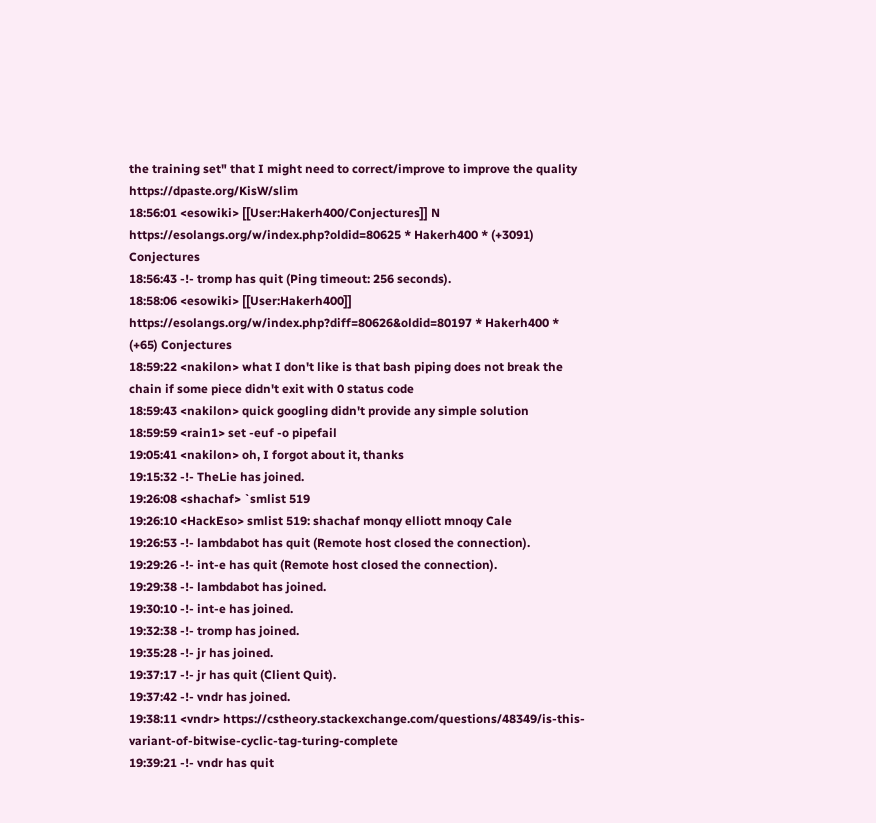the training set" that I might need to correct/improve to improve the quality https://dpaste.org/KisW/slim
18:56:01 <esowiki> [[User:Hakerh400/Conjectures]] N https://esolangs.org/w/index.php?oldid=80625 * Hakerh400 * (+3091) Conjectures
18:56:43 -!- tromp has quit (Ping timeout: 256 seconds).
18:58:06 <esowiki> [[User:Hakerh400]] https://esolangs.org/w/index.php?diff=80626&oldid=80197 * Hakerh400 * (+65) Conjectures
18:59:22 <nakilon> what I don't like is that bash piping does not break the chain if some piece didn't exit with 0 status code
18:59:43 <nakilon> quick googling didn't provide any simple solution
18:59:59 <rain1> set -euf -o pipefail
19:05:41 <nakilon> oh, I forgot about it, thanks
19:15:32 -!- TheLie has joined.
19:26:08 <shachaf> `smlist 519
19:26:10 <HackEso> smlist 519: shachaf monqy elliott mnoqy Cale
19:26:53 -!- lambdabot has quit (Remote host closed the connection).
19:29:26 -!- int-e has quit (Remote host closed the connection).
19:29:38 -!- lambdabot has joined.
19:30:10 -!- int-e has joined.
19:32:38 -!- tromp has joined.
19:35:28 -!- jr has joined.
19:37:17 -!- jr has quit (Client Quit).
19:37:42 -!- vndr has joined.
19:38:11 <vndr> https://cstheory.stackexchange.com/questions/48349/is-this-variant-of-bitwise-cyclic-tag-turing-complete
19:39:21 -!- vndr has quit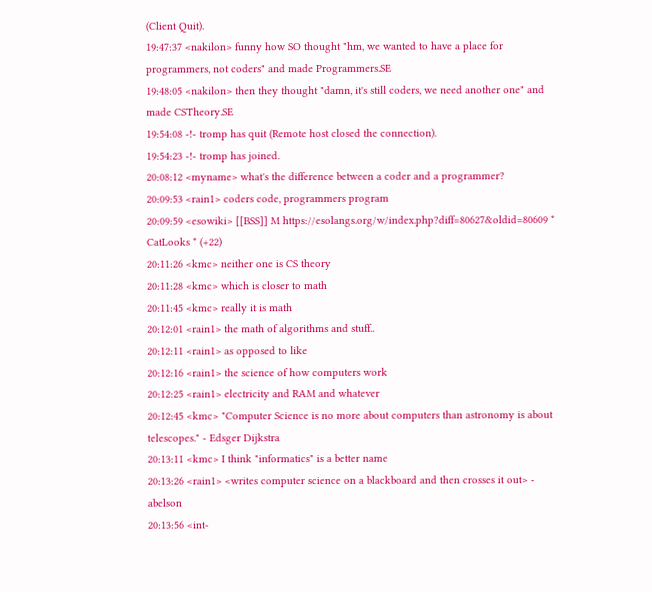(Client Quit).
19:47:37 <nakilon> funny how SO thought "hm, we wanted to have a place for programmers, not coders" and made Programmers.SE
19:48:05 <nakilon> then they thought "damn, it's still coders, we need another one" and made CSTheory.SE
19:54:08 -!- tromp has quit (Remote host closed the connection).
19:54:23 -!- tromp has joined.
20:08:12 <myname> what's the difference between a coder and a programmer?
20:09:53 <rain1> coders code, programmers program
20:09:59 <esowiki> [[BSS]] M https://esolangs.org/w/index.php?diff=80627&oldid=80609 * CatLooks * (+22)
20:11:26 <kmc> neither one is CS theory
20:11:28 <kmc> which is closer to math
20:11:45 <kmc> really it is math
20:12:01 <rain1> the math of algorithms and stuff..
20:12:11 <rain1> as opposed to like
20:12:16 <rain1> the science of how computers work
20:12:25 <rain1> electricity and RAM and whatever
20:12:45 <kmc> "Computer Science is no more about computers than astronomy is about telescopes." - Edsger Dijkstra
20:13:11 <kmc> I think "informatics" is a better name
20:13:26 <rain1> <writes computer science on a blackboard and then crosses it out> - abelson
20:13:56 <int-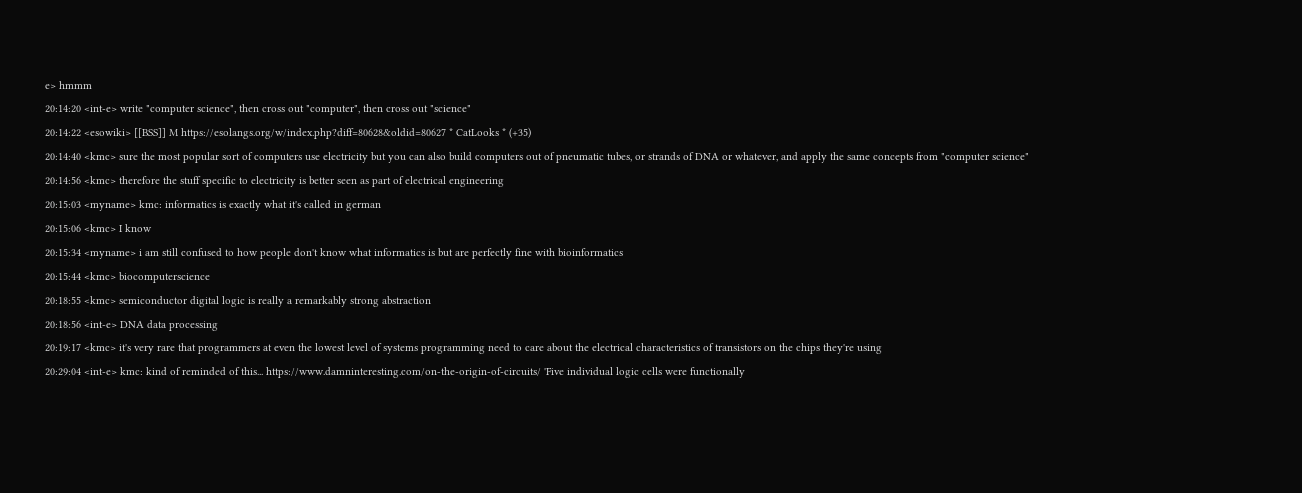e> hmmm
20:14:20 <int-e> write "computer science", then cross out "computer", then cross out "science"
20:14:22 <esowiki> [[BSS]] M https://esolangs.org/w/index.php?diff=80628&oldid=80627 * CatLooks * (+35)
20:14:40 <kmc> sure the most popular sort of computers use electricity but you can also build computers out of pneumatic tubes, or strands of DNA or whatever, and apply the same concepts from "computer science"
20:14:56 <kmc> therefore the stuff specific to electricity is better seen as part of electrical engineering
20:15:03 <myname> kmc: informatics is exactly what it's called in german
20:15:06 <kmc> I know
20:15:34 <myname> i am still confused to how people don't know what informatics is but are perfectly fine with bioinformatics
20:15:44 <kmc> biocomputerscience
20:18:55 <kmc> semiconductor digital logic is really a remarkably strong abstraction
20:18:56 <int-e> DNA data processing
20:19:17 <kmc> it's very rare that programmers at even the lowest level of systems programming need to care about the electrical characteristics of transistors on the chips they're using
20:29:04 <int-e> kmc: kind of reminded of this... https://www.damninteresting.com/on-the-origin-of-circuits/ 'Five individual logic cells were functionally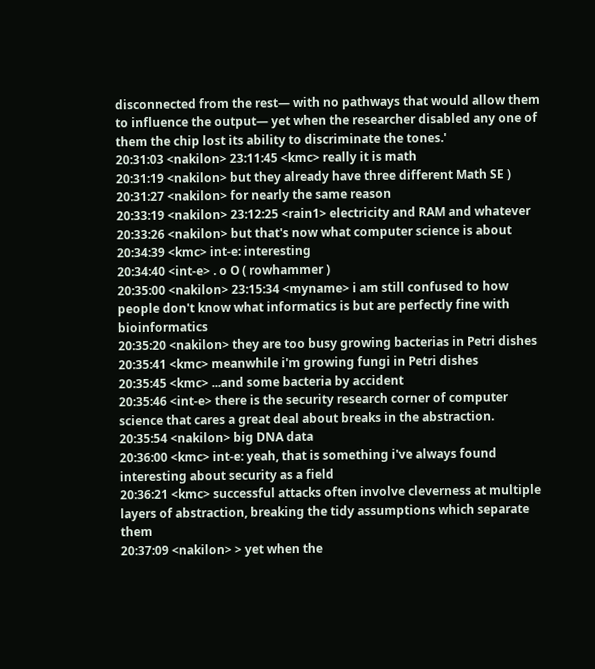disconnected from the rest— with no pathways that would allow them to influence the output— yet when the researcher disabled any one of them the chip lost its ability to discriminate the tones.'
20:31:03 <nakilon> 23:11:45 <kmc> really it is math
20:31:19 <nakilon> but they already have three different Math SE )
20:31:27 <nakilon> for nearly the same reason
20:33:19 <nakilon> 23:12:25 <rain1> electricity and RAM and whatever
20:33:26 <nakilon> but that's now what computer science is about
20:34:39 <kmc> int-e: interesting
20:34:40 <int-e> . o O ( rowhammer )
20:35:00 <nakilon> 23:15:34 <myname> i am still confused to how people don't know what informatics is but are perfectly fine with bioinformatics
20:35:20 <nakilon> they are too busy growing bacterias in Petri dishes
20:35:41 <kmc> meanwhile i'm growing fungi in Petri dishes
20:35:45 <kmc> ...and some bacteria by accident
20:35:46 <int-e> there is the security research corner of computer science that cares a great deal about breaks in the abstraction.
20:35:54 <nakilon> big DNA data
20:36:00 <kmc> int-e: yeah, that is something i've always found interesting about security as a field
20:36:21 <kmc> successful attacks often involve cleverness at multiple layers of abstraction, breaking the tidy assumptions which separate them
20:37:09 <nakilon> > yet when the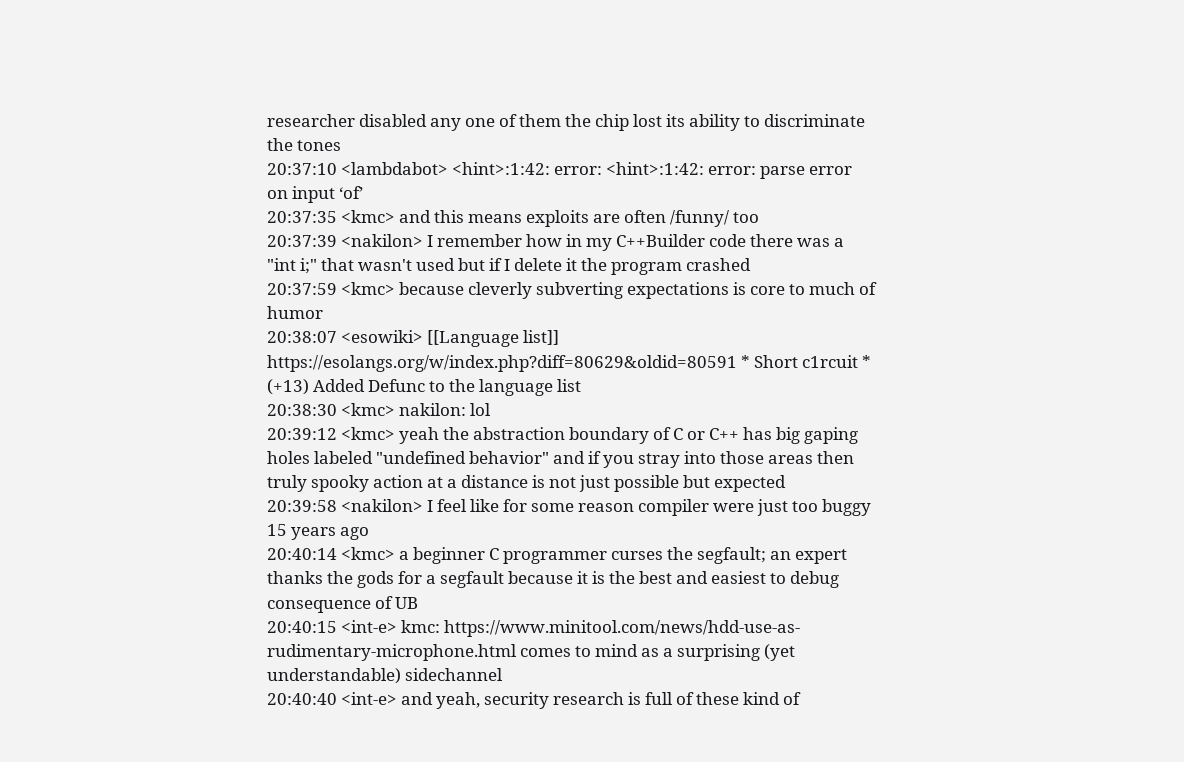researcher disabled any one of them the chip lost its ability to discriminate the tones
20:37:10 <lambdabot> <hint>:1:42: error: <hint>:1:42: error: parse error on input ‘of’
20:37:35 <kmc> and this means exploits are often /funny/ too
20:37:39 <nakilon> I remember how in my C++Builder code there was a "int i;" that wasn't used but if I delete it the program crashed
20:37:59 <kmc> because cleverly subverting expectations is core to much of humor
20:38:07 <esowiki> [[Language list]] https://esolangs.org/w/index.php?diff=80629&oldid=80591 * Short c1rcuit * (+13) Added Defunc to the language list
20:38:30 <kmc> nakilon: lol
20:39:12 <kmc> yeah the abstraction boundary of C or C++ has big gaping holes labeled "undefined behavior" and if you stray into those areas then truly spooky action at a distance is not just possible but expected
20:39:58 <nakilon> I feel like for some reason compiler were just too buggy 15 years ago
20:40:14 <kmc> a beginner C programmer curses the segfault; an expert thanks the gods for a segfault because it is the best and easiest to debug consequence of UB
20:40:15 <int-e> kmc: https://www.minitool.com/news/hdd-use-as-rudimentary-microphone.html comes to mind as a surprising (yet understandable) sidechannel
20:40:40 <int-e> and yeah, security research is full of these kind of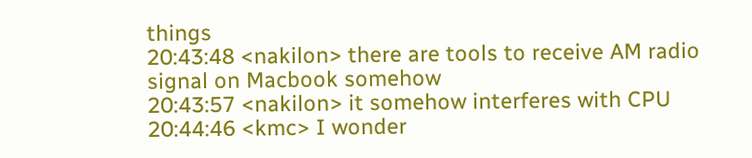things
20:43:48 <nakilon> there are tools to receive AM radio signal on Macbook somehow
20:43:57 <nakilon> it somehow interferes with CPU
20:44:46 <kmc> I wonder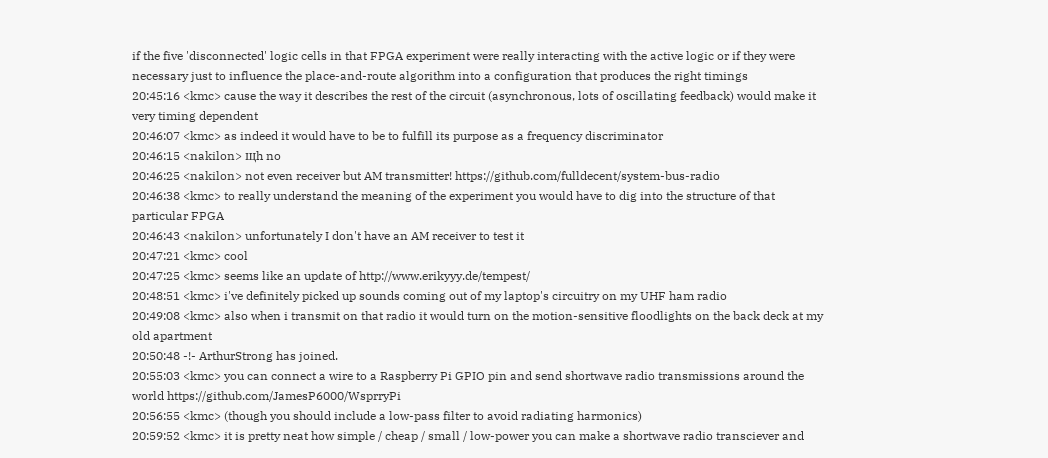if the five 'disconnected' logic cells in that FPGA experiment were really interacting with the active logic or if they were necessary just to influence the place-and-route algorithm into a configuration that produces the right timings
20:45:16 <kmc> cause the way it describes the rest of the circuit (asynchronous, lots of oscillating feedback) would make it very timing dependent
20:46:07 <kmc> as indeed it would have to be to fulfill its purpose as a frequency discriminator
20:46:15 <nakilon> щh no
20:46:25 <nakilon> not even receiver but AM transmitter! https://github.com/fulldecent/system-bus-radio
20:46:38 <kmc> to really understand the meaning of the experiment you would have to dig into the structure of that particular FPGA
20:46:43 <nakilon> unfortunately I don't have an AM receiver to test it
20:47:21 <kmc> cool
20:47:25 <kmc> seems like an update of http://www.erikyyy.de/tempest/
20:48:51 <kmc> i've definitely picked up sounds coming out of my laptop's circuitry on my UHF ham radio
20:49:08 <kmc> also when i transmit on that radio it would turn on the motion-sensitive floodlights on the back deck at my old apartment
20:50:48 -!- ArthurStrong has joined.
20:55:03 <kmc> you can connect a wire to a Raspberry Pi GPIO pin and send shortwave radio transmissions around the world https://github.com/JamesP6000/WsprryPi
20:56:55 <kmc> (though you should include a low-pass filter to avoid radiating harmonics)
20:59:52 <kmc> it is pretty neat how simple / cheap / small / low-power you can make a shortwave radio transciever and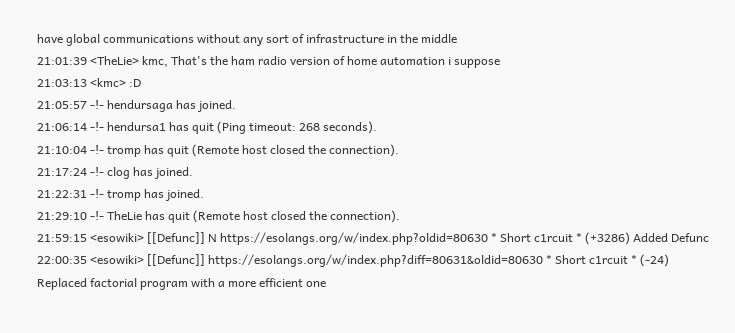have global communications without any sort of infrastructure in the middle
21:01:39 <TheLie> kmc, That's the ham radio version of home automation i suppose
21:03:13 <kmc> :D
21:05:57 -!- hendursaga has joined.
21:06:14 -!- hendursa1 has quit (Ping timeout: 268 seconds).
21:10:04 -!- tromp has quit (Remote host closed the connection).
21:17:24 -!- clog has joined.
21:22:31 -!- tromp has joined.
21:29:10 -!- TheLie has quit (Remote host closed the connection).
21:59:15 <esowiki> [[Defunc]] N https://esolangs.org/w/index.php?oldid=80630 * Short c1rcuit * (+3286) Added Defunc
22:00:35 <esowiki> [[Defunc]] https://esolangs.org/w/index.php?diff=80631&oldid=80630 * Short c1rcuit * (-24) Replaced factorial program with a more efficient one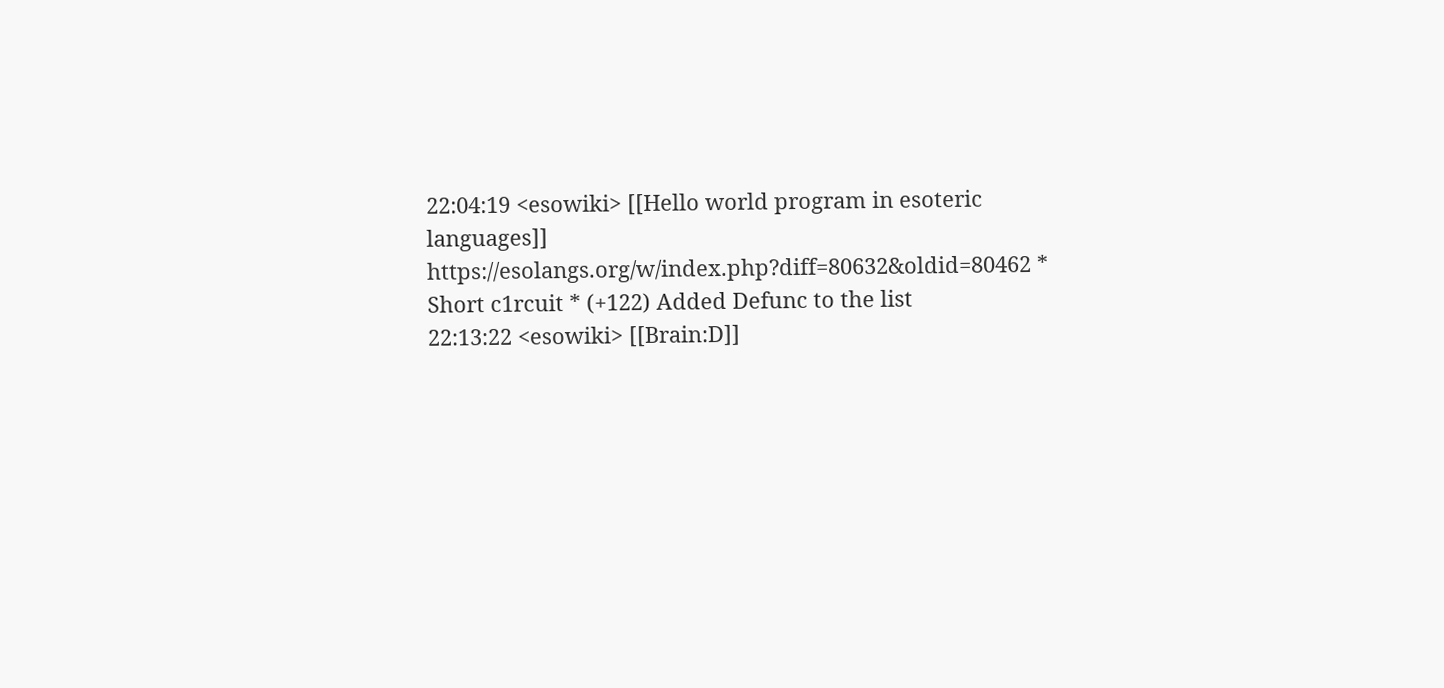22:04:19 <esowiki> [[Hello world program in esoteric languages]] https://esolangs.org/w/index.php?diff=80632&oldid=80462 * Short c1rcuit * (+122) Added Defunc to the list
22:13:22 <esowiki> [[Brain:D]]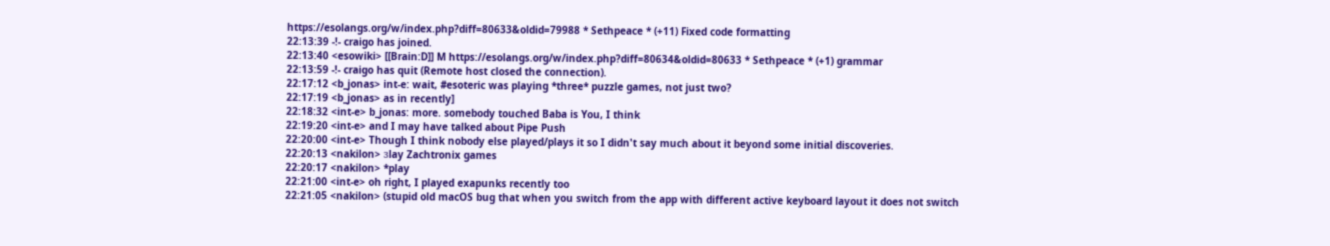https://esolangs.org/w/index.php?diff=80633&oldid=79988 * Sethpeace * (+11) Fixed code formatting
22:13:39 -!- craigo has joined.
22:13:40 <esowiki> [[Brain:D]] M https://esolangs.org/w/index.php?diff=80634&oldid=80633 * Sethpeace * (+1) grammar
22:13:59 -!- craigo has quit (Remote host closed the connection).
22:17:12 <b_jonas> int-e: wait, #esoteric was playing *three* puzzle games, not just two?
22:17:19 <b_jonas> as in recently]
22:18:32 <int-e> b_jonas: more. somebody touched Baba is You, I think
22:19:20 <int-e> and I may have talked about Pipe Push
22:20:00 <int-e> Though I think nobody else played/plays it so I didn't say much about it beyond some initial discoveries.
22:20:13 <nakilon> зlay Zachtronix games
22:20:17 <nakilon> *play
22:21:00 <int-e> oh right, I played exapunks recently too
22:21:05 <nakilon> (stupid old macOS bug that when you switch from the app with different active keyboard layout it does not switch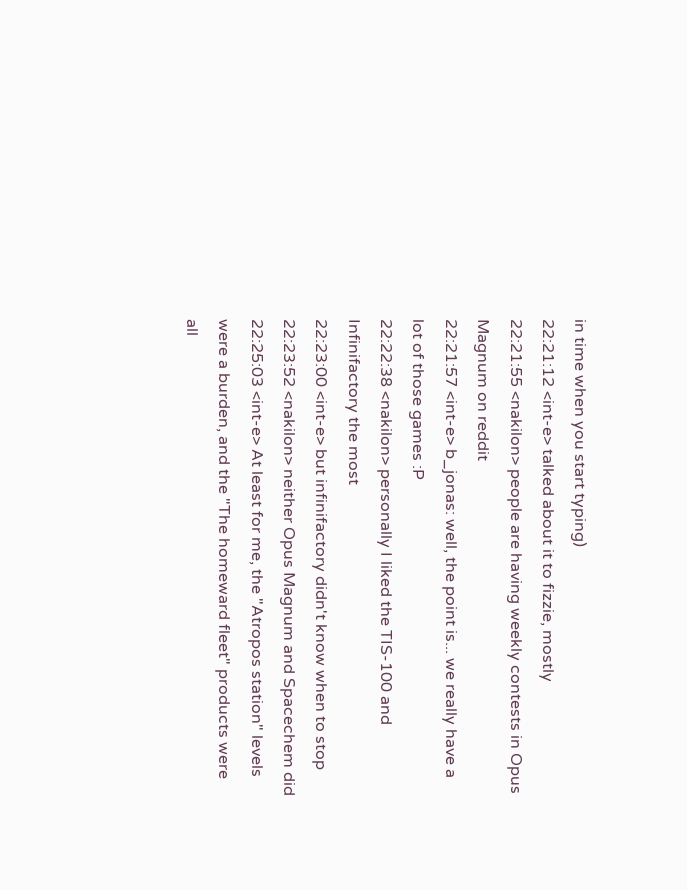in time when you start typing)
22:21:12 <int-e> talked about it to fizzie, mostly
22:21:55 <nakilon> people are having weekly contests in Opus Magnum on reddit
22:21:57 <int-e> b_jonas: well, the point is... we really have a lot of those games :P
22:22:38 <nakilon> personally I liked the TIS-100 and Infinifactory the most
22:23:00 <int-e> but infinifactory didn't know when to stop
22:23:52 <nakilon> neither Opus Magnum and Spacechem did
22:25:03 <int-e> At least for me, the "Atropos station" levels were a burden, and the "The homeward fleet" products were all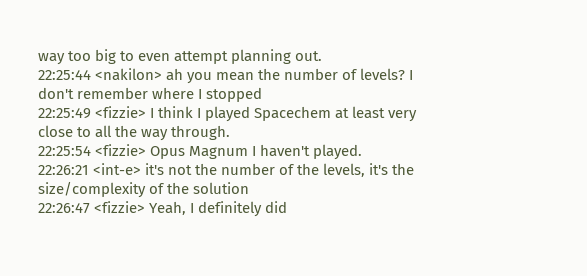way too big to even attempt planning out.
22:25:44 <nakilon> ah you mean the number of levels? I don't remember where I stopped
22:25:49 <fizzie> I think I played Spacechem at least very close to all the way through.
22:25:54 <fizzie> Opus Magnum I haven't played.
22:26:21 <int-e> it's not the number of the levels, it's the size/complexity of the solution
22:26:47 <fizzie> Yeah, I definitely did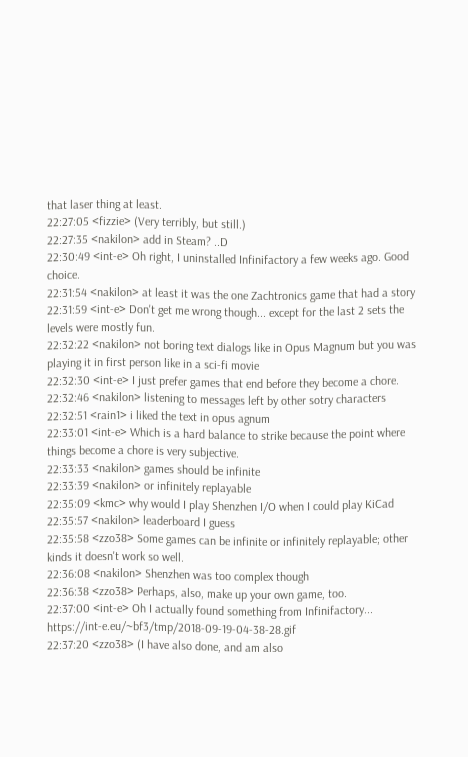that laser thing at least.
22:27:05 <fizzie> (Very terribly, but still.)
22:27:35 <nakilon> add in Steam? ..D
22:30:49 <int-e> Oh right, I uninstalled Infinifactory a few weeks ago. Good choice.
22:31:54 <nakilon> at least it was the one Zachtronics game that had a story
22:31:59 <int-e> Don't get me wrong though... except for the last 2 sets the levels were mostly fun.
22:32:22 <nakilon> not boring text dialogs like in Opus Magnum but you was playing it in first person like in a sci-fi movie
22:32:30 <int-e> I just prefer games that end before they become a chore.
22:32:46 <nakilon> listening to messages left by other sotry characters
22:32:51 <rain1> i liked the text in opus agnum
22:33:01 <int-e> Which is a hard balance to strike because the point where things become a chore is very subjective.
22:33:33 <nakilon> games should be infinite
22:33:39 <nakilon> or infinitely replayable
22:35:09 <kmc> why would I play Shenzhen I/O when I could play KiCad
22:35:57 <nakilon> leaderboard I guess
22:35:58 <zzo38> Some games can be infinite or infinitely replayable; other kinds it doesn't work so well.
22:36:08 <nakilon> Shenzhen was too complex though
22:36:38 <zzo38> Perhaps, also, make up your own game, too.
22:37:00 <int-e> Oh I actually found something from Infinifactory... https://int-e.eu/~bf3/tmp/2018-09-19-04-38-28.gif
22:37:20 <zzo38> (I have also done, and am also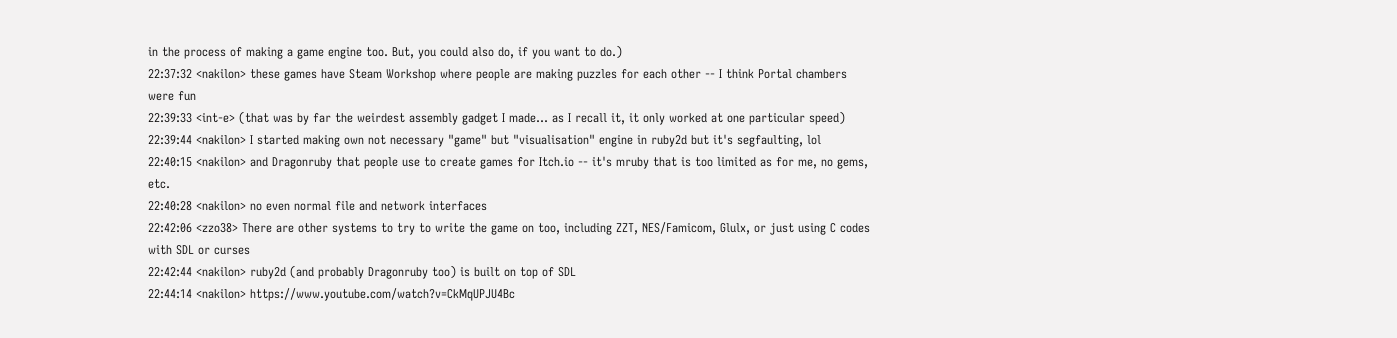in the process of making a game engine too. But, you could also do, if you want to do.)
22:37:32 <nakilon> these games have Steam Workshop where people are making puzzles for each other -- I think Portal chambers were fun
22:39:33 <int-e> (that was by far the weirdest assembly gadget I made... as I recall it, it only worked at one particular speed)
22:39:44 <nakilon> I started making own not necessary "game" but "visualisation" engine in ruby2d but it's segfaulting, lol
22:40:15 <nakilon> and Dragonruby that people use to create games for Itch.io -- it's mruby that is too limited as for me, no gems, etc.
22:40:28 <nakilon> no even normal file and network interfaces
22:42:06 <zzo38> There are other systems to try to write the game on too, including ZZT, NES/Famicom, Glulx, or just using C codes with SDL or curses
22:42:44 <nakilon> ruby2d (and probably Dragonruby too) is built on top of SDL
22:44:14 <nakilon> https://www.youtube.com/watch?v=CkMqUPJU4Bc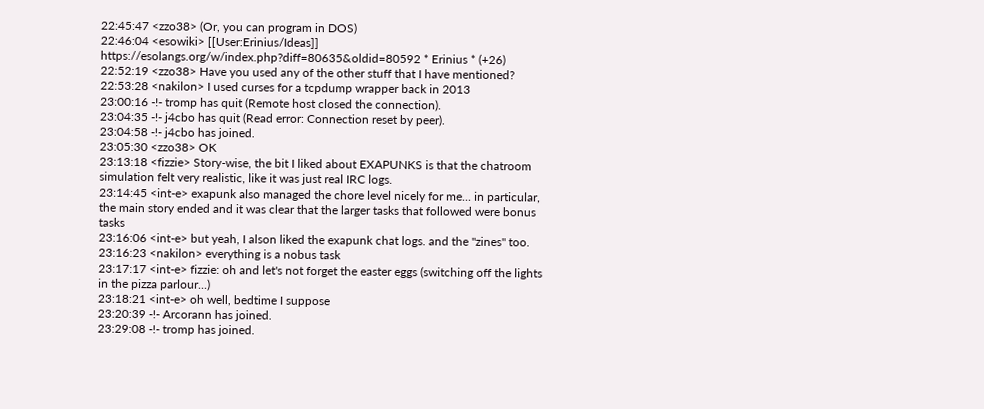22:45:47 <zzo38> (Or, you can program in DOS)
22:46:04 <esowiki> [[User:Erinius/Ideas]] https://esolangs.org/w/index.php?diff=80635&oldid=80592 * Erinius * (+26)
22:52:19 <zzo38> Have you used any of the other stuff that I have mentioned?
22:53:28 <nakilon> I used curses for a tcpdump wrapper back in 2013
23:00:16 -!- tromp has quit (Remote host closed the connection).
23:04:35 -!- j4cbo has quit (Read error: Connection reset by peer).
23:04:58 -!- j4cbo has joined.
23:05:30 <zzo38> OK
23:13:18 <fizzie> Story-wise, the bit I liked about EXAPUNKS is that the chatroom simulation felt very realistic, like it was just real IRC logs.
23:14:45 <int-e> exapunk also managed the chore level nicely for me... in particular, the main story ended and it was clear that the larger tasks that followed were bonus tasks
23:16:06 <int-e> but yeah, I alson liked the exapunk chat logs. and the "zines" too.
23:16:23 <nakilon> everything is a nobus task
23:17:17 <int-e> fizzie: oh and let's not forget the easter eggs (switching off the lights in the pizza parlour...)
23:18:21 <int-e> oh well, bedtime I suppose
23:20:39 -!- Arcorann has joined.
23:29:08 -!- tromp has joined.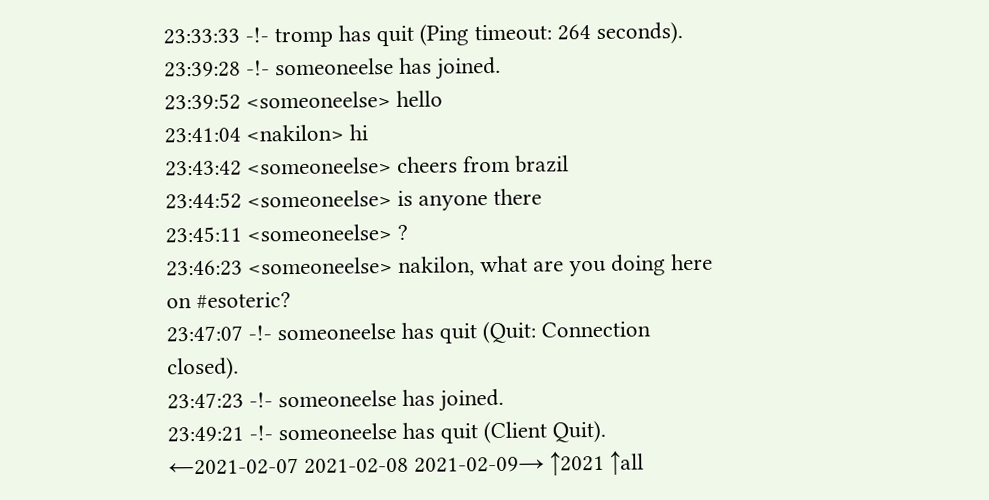23:33:33 -!- tromp has quit (Ping timeout: 264 seconds).
23:39:28 -!- someoneelse has joined.
23:39:52 <someoneelse> hello
23:41:04 <nakilon> hi
23:43:42 <someoneelse> cheers from brazil
23:44:52 <someoneelse> is anyone there
23:45:11 <someoneelse> ?
23:46:23 <someoneelse> nakilon, what are you doing here on #esoteric?
23:47:07 -!- someoneelse has quit (Quit: Connection closed).
23:47:23 -!- someoneelse has joined.
23:49:21 -!- someoneelse has quit (Client Quit).
←2021-02-07 2021-02-08 2021-02-09→ ↑2021 ↑all